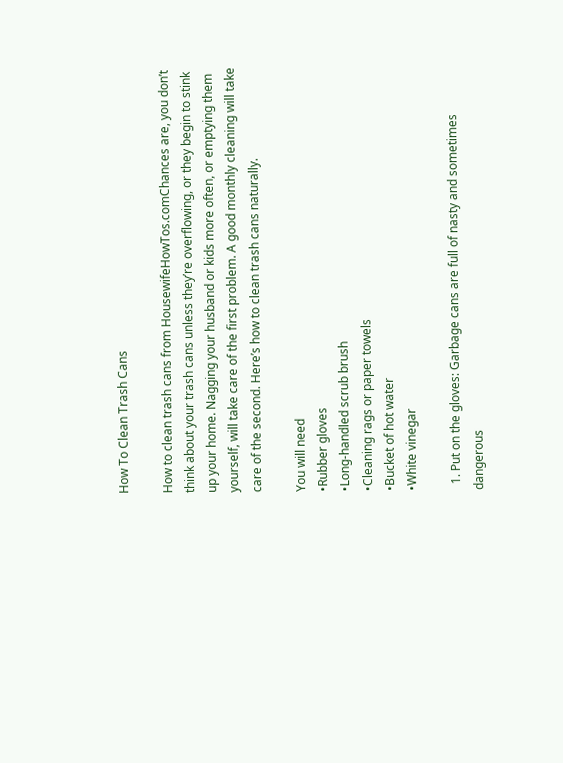How To Clean Trash Cans

How to clean trash cans from HousewifeHowTos.comChances are, you don’t think about your trash cans unless they’re overflowing, or they begin to stink up your home. Nagging your husband or kids more often, or emptying them yourself, will take care of the first problem. A good monthly cleaning will take care of the second. Here’s how to clean trash cans naturally.

You will need
•Rubber gloves
•Long-handled scrub brush
•Cleaning rags or paper towels
•Bucket of hot water
•White vinegar

  1. Put on the gloves: Garbage cans are full of nasty and sometimes dangerous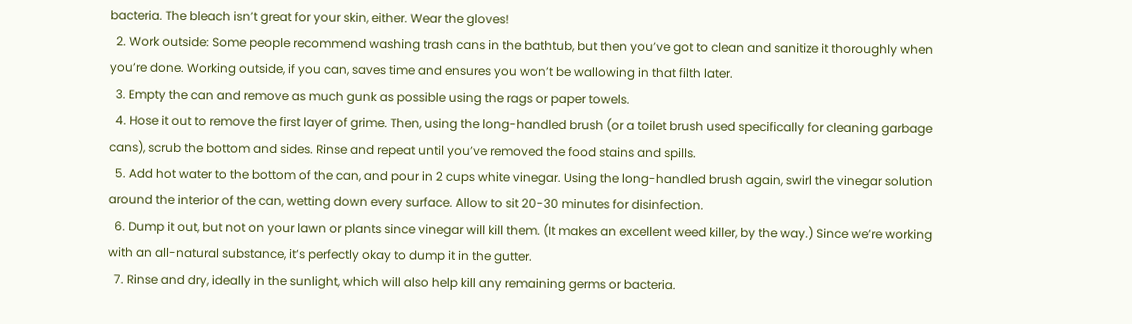bacteria. The bleach isn’t great for your skin, either. Wear the gloves!
  2. Work outside: Some people recommend washing trash cans in the bathtub, but then you’ve got to clean and sanitize it thoroughly when you’re done. Working outside, if you can, saves time and ensures you won’t be wallowing in that filth later.
  3. Empty the can and remove as much gunk as possible using the rags or paper towels.
  4. Hose it out to remove the first layer of grime. Then, using the long-handled brush (or a toilet brush used specifically for cleaning garbage cans), scrub the bottom and sides. Rinse and repeat until you’ve removed the food stains and spills.
  5. Add hot water to the bottom of the can, and pour in 2 cups white vinegar. Using the long-handled brush again, swirl the vinegar solution around the interior of the can, wetting down every surface. Allow to sit 20-30 minutes for disinfection.
  6. Dump it out, but not on your lawn or plants since vinegar will kill them. (It makes an excellent weed killer, by the way.) Since we’re working with an all-natural substance, it’s perfectly okay to dump it in the gutter.
  7. Rinse and dry, ideally in the sunlight, which will also help kill any remaining germs or bacteria.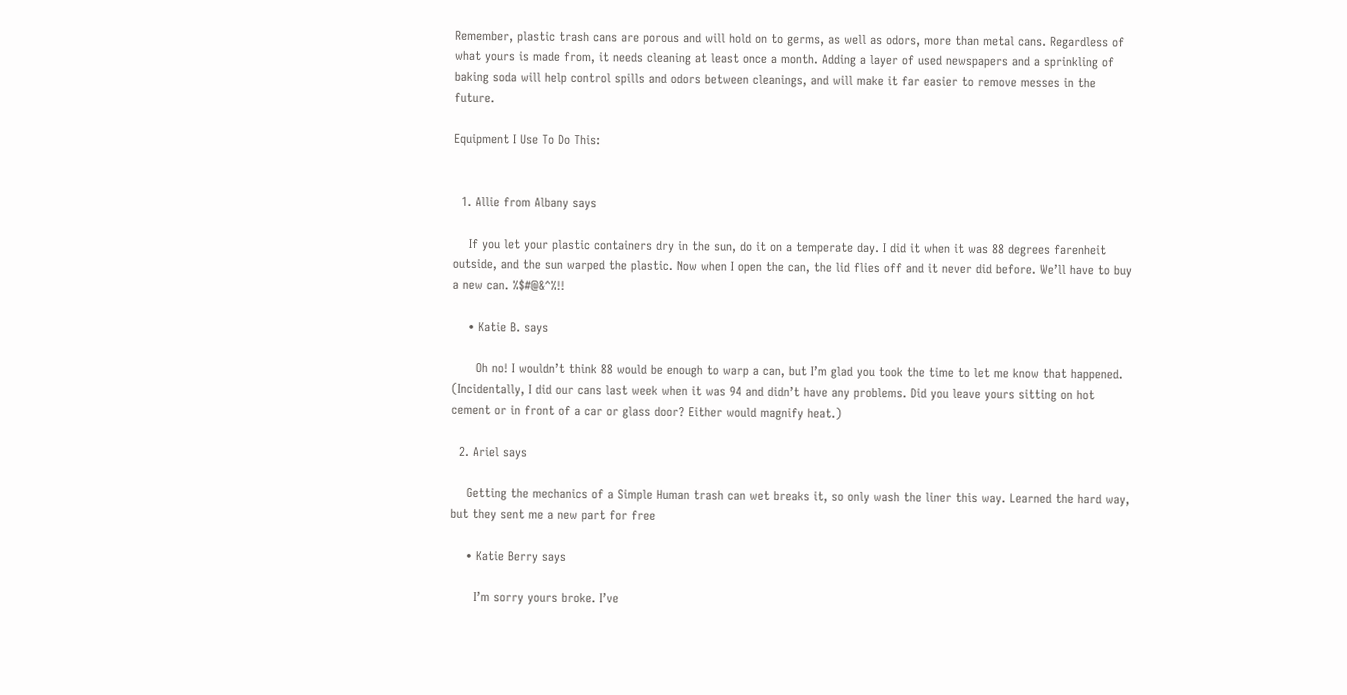Remember, plastic trash cans are porous and will hold on to germs, as well as odors, more than metal cans. Regardless of what yours is made from, it needs cleaning at least once a month. Adding a layer of used newspapers and a sprinkling of baking soda will help control spills and odors between cleanings, and will make it far easier to remove messes in the future.

Equipment I Use To Do This:


  1. Allie from Albany says

    If you let your plastic containers dry in the sun, do it on a temperate day. I did it when it was 88 degrees farenheit outside, and the sun warped the plastic. Now when I open the can, the lid flies off and it never did before. We’ll have to buy a new can. %$#@&^%!!

    • Katie B. says

      Oh no! I wouldn’t think 88 would be enough to warp a can, but I’m glad you took the time to let me know that happened. (Incidentally, I did our cans last week when it was 94 and didn’t have any problems. Did you leave yours sitting on hot cement or in front of a car or glass door? Either would magnify heat.)

  2. Ariel says

    Getting the mechanics of a Simple Human trash can wet breaks it, so only wash the liner this way. Learned the hard way, but they sent me a new part for free

    • Katie Berry says

      I’m sorry yours broke. I’ve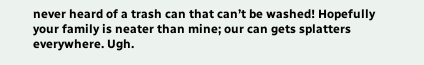never heard of a trash can that can’t be washed! Hopefully your family is neater than mine; our can gets splatters everywhere. Ugh.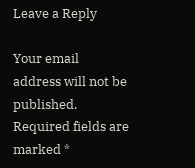Leave a Reply

Your email address will not be published. Required fields are marked *